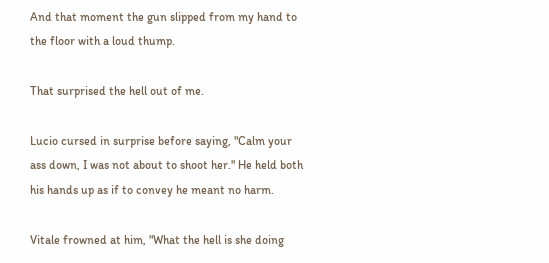And that moment the gun slipped from my hand to the floor with a loud thump.

That surprised the hell out of me.

Lucio cursed in surprise before saying, "Calm your ass down, I was not about to shoot her." He held both his hands up as if to convey he meant no harm.

Vitale frowned at him, "What the hell is she doing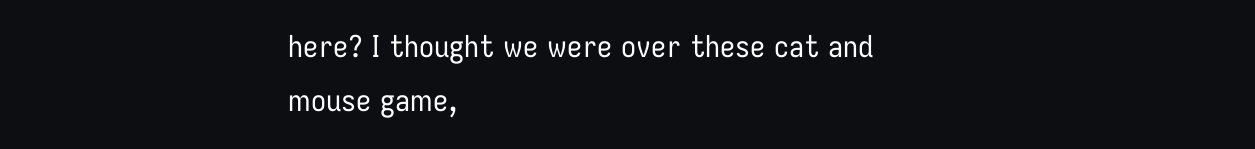here? I thought we were over these cat and mouse game,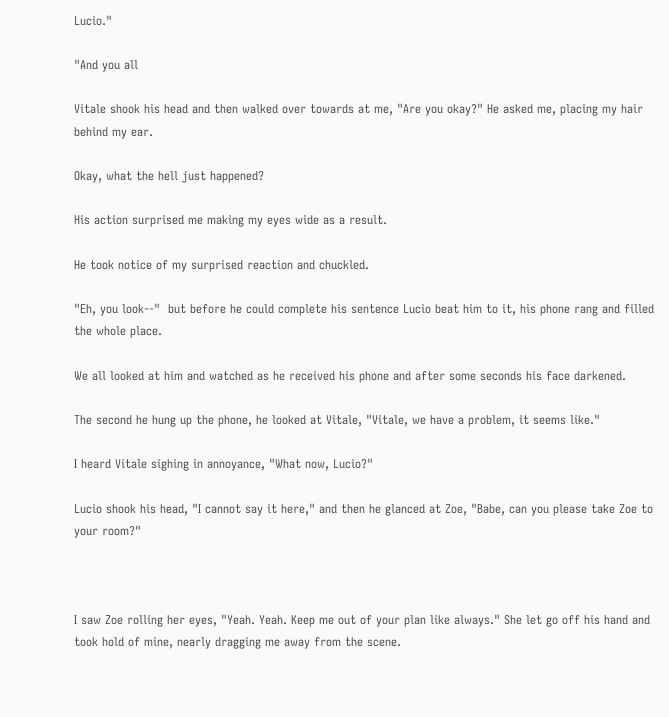Lucio."

"And you all

Vitale shook his head and then walked over towards at me, "Are you okay?" He asked me, placing my hair behind my ear.

Okay, what the hell just happened?

His action surprised me making my eyes wide as a result.

He took notice of my surprised reaction and chuckled.

"Eh, you look--"  but before he could complete his sentence Lucio beat him to it, his phone rang and filled the whole place.

We all looked at him and watched as he received his phone and after some seconds his face darkened.

The second he hung up the phone, he looked at Vitale, "Vitale, we have a problem, it seems like."

I heard Vitale sighing in annoyance, "What now, Lucio?"

Lucio shook his head, "I cannot say it here," and then he glanced at Zoe, "Babe, can you please take Zoe to your room?"



I saw Zoe rolling her eyes, "Yeah. Yeah. Keep me out of your plan like always." She let go off his hand and took hold of mine, nearly dragging me away from the scene.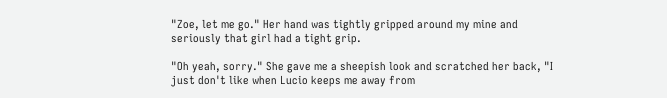"Zoe, let me go." Her hand was tightly gripped around my mine and seriously that girl had a tight grip.

"Oh yeah, sorry." She gave me a sheepish look and scratched her back, "I just don't like when Lucio keeps me away from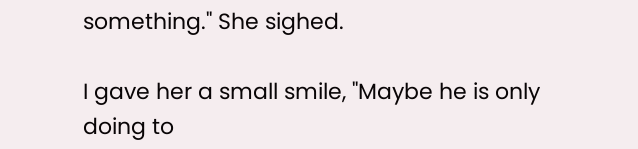something." She sighed.

I gave her a small smile, "Maybe he is only doing to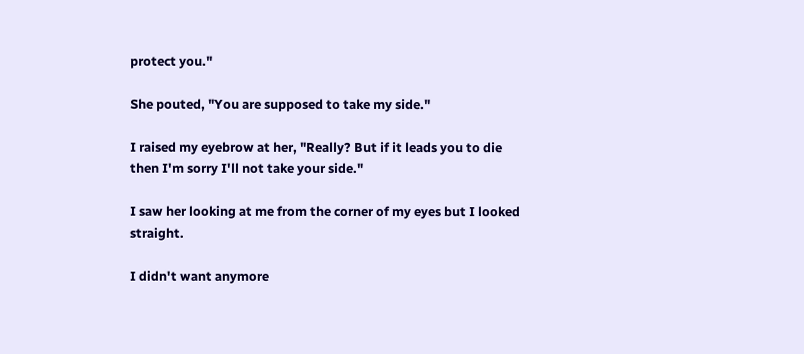protect you."

She pouted, "You are supposed to take my side."

I raised my eyebrow at her, "Really? But if it leads you to die then I'm sorry I'll not take your side."

I saw her looking at me from the corner of my eyes but I looked straight.

I didn't want anymore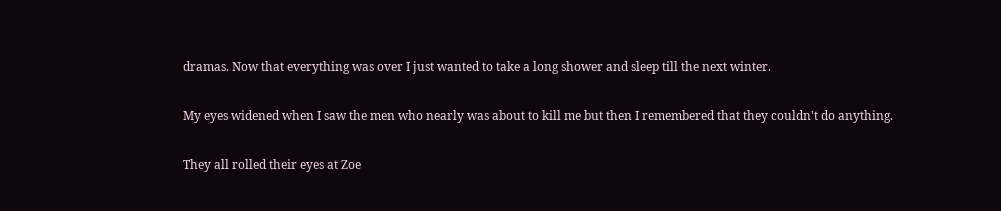dramas. Now that everything was over I just wanted to take a long shower and sleep till the next winter.

My eyes widened when I saw the men who nearly was about to kill me but then I remembered that they couldn't do anything.

They all rolled their eyes at Zoe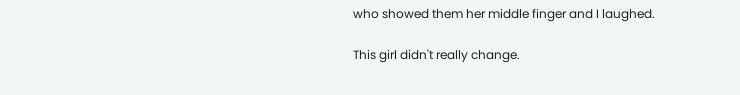who showed them her middle finger and I laughed.

This girl didn't really change.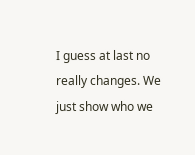I guess at last no really changes. We just show who we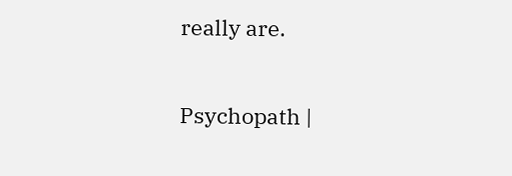really are.

Psychopath |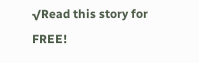√Read this story for FREE!